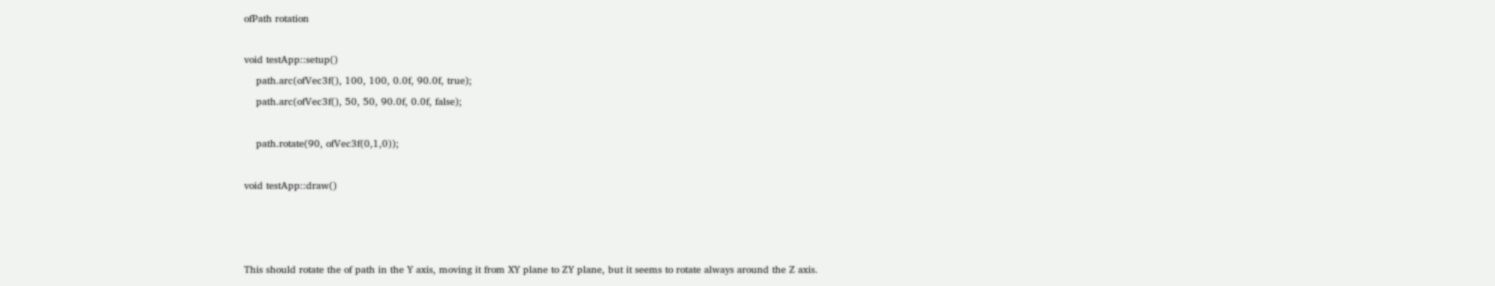ofPath rotation

void testApp::setup()
    path.arc(ofVec3f(), 100, 100, 0.0f, 90.0f, true);
    path.arc(ofVec3f(), 50, 50, 90.0f, 0.0f, false);

    path.rotate(90, ofVec3f(0,1,0));

void testApp::draw()



This should rotate the of path in the Y axis, moving it from XY plane to ZY plane, but it seems to rotate always around the Z axis.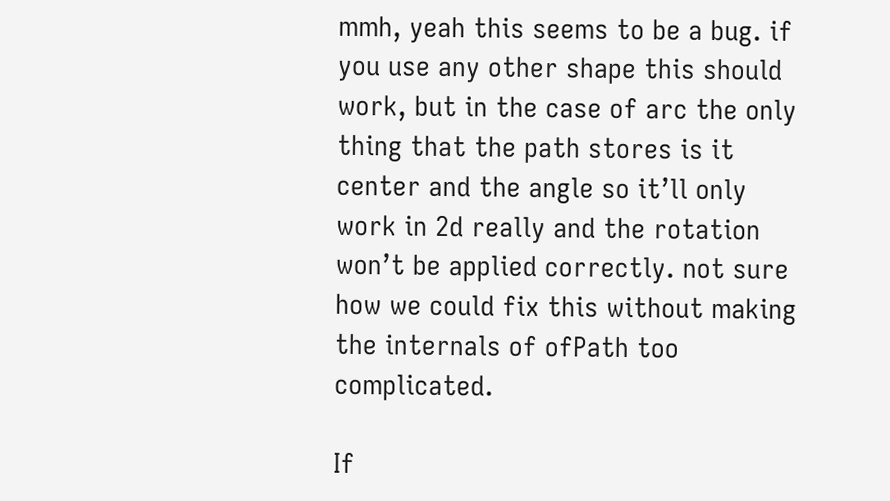mmh, yeah this seems to be a bug. if you use any other shape this should work, but in the case of arc the only thing that the path stores is it center and the angle so it’ll only work in 2d really and the rotation won’t be applied correctly. not sure how we could fix this without making the internals of ofPath too complicated.

If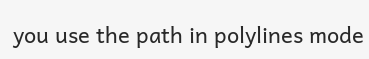you use the path in polylines mode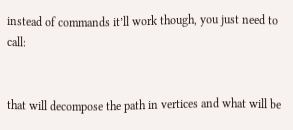instead of commands it’ll work though, you just need to call:


that will decompose the path in vertices and what will be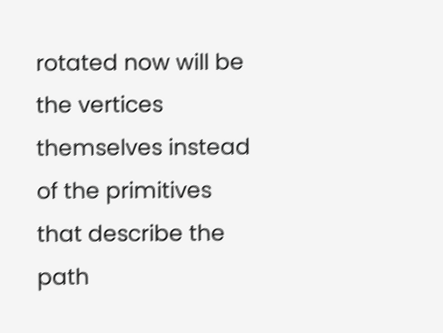rotated now will be the vertices themselves instead of the primitives that describe the path